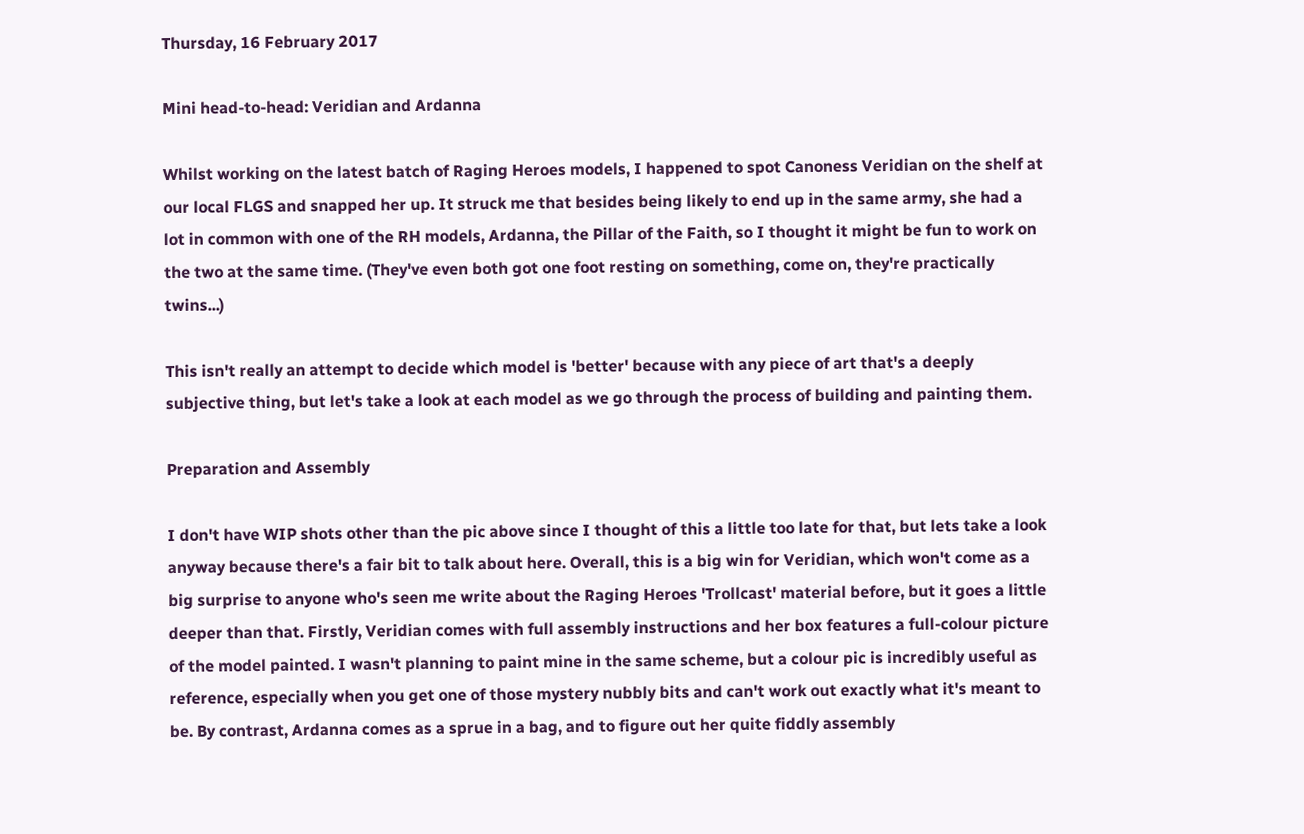Thursday, 16 February 2017

Mini head-to-head: Veridian and Ardanna

Whilst working on the latest batch of Raging Heroes models, I happened to spot Canoness Veridian on the shelf at our local FLGS and snapped her up. It struck me that besides being likely to end up in the same army, she had a lot in common with one of the RH models, Ardanna, the Pillar of the Faith, so I thought it might be fun to work on the two at the same time. (They've even both got one foot resting on something, come on, they're practically twins...)

This isn't really an attempt to decide which model is 'better' because with any piece of art that's a deeply subjective thing, but let's take a look at each model as we go through the process of building and painting them.

Preparation and Assembly

I don't have WIP shots other than the pic above since I thought of this a little too late for that, but lets take a look anyway because there's a fair bit to talk about here. Overall, this is a big win for Veridian, which won't come as a big surprise to anyone who's seen me write about the Raging Heroes 'Trollcast' material before, but it goes a little deeper than that. Firstly, Veridian comes with full assembly instructions and her box features a full-colour picture of the model painted. I wasn't planning to paint mine in the same scheme, but a colour pic is incredibly useful as reference, especially when you get one of those mystery nubbly bits and can't work out exactly what it's meant to be. By contrast, Ardanna comes as a sprue in a bag, and to figure out her quite fiddly assembly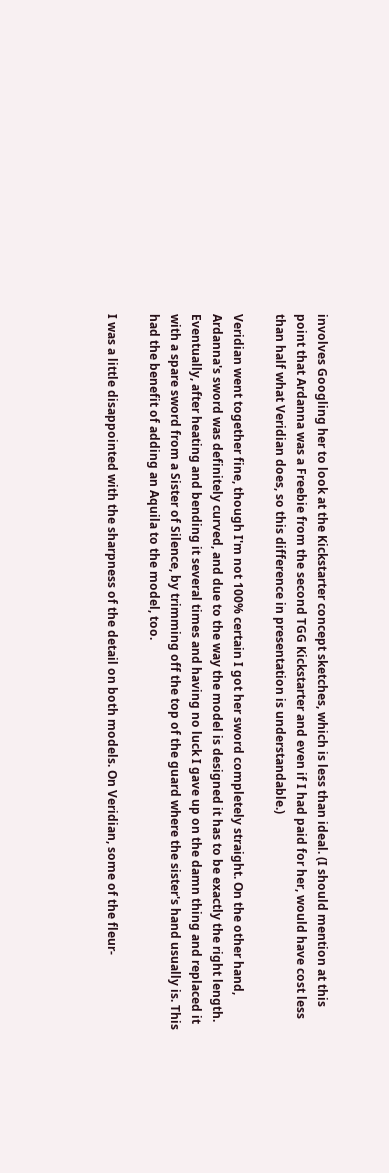involves Googling her to look at the Kickstarter concept sketches, which is less than ideal. (I should mention at this point that Ardanna was a Freebie from the second TGG Kickstarter and even if I had paid for her, would have cost less than half what Veridian does, so this difference in presentation is understandable.)

Veridian went together fine, though I'm not 100% certain I got her sword completely straight. On the other hand, Ardanna's sword was definitely curved, and due to the way the model is designed it has to be exactly the right length. Eventually, after heating and bending it several times and having no luck I gave up on the damn thing and replaced it with a spare sword from a Sister of Silence, by trimming off the top of the guard where the sister's hand usually is. This had the benefit of adding an Aquila to the model, too.

I was a little disappointed with the sharpness of the detail on both models. On Veridian, some of the fleur-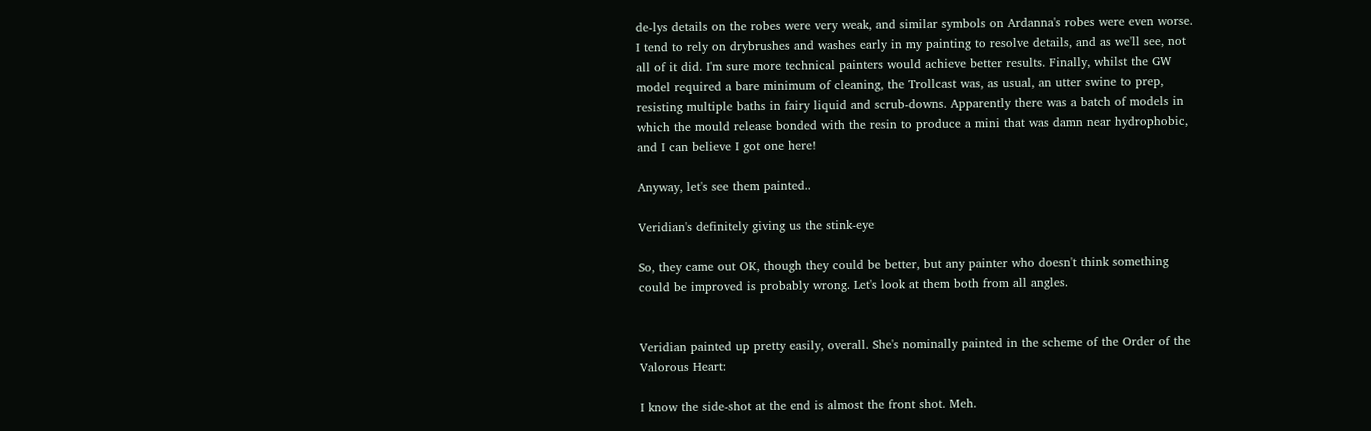de-lys details on the robes were very weak, and similar symbols on Ardanna's robes were even worse. I tend to rely on drybrushes and washes early in my painting to resolve details, and as we'll see, not all of it did. I'm sure more technical painters would achieve better results. Finally, whilst the GW model required a bare minimum of cleaning, the Trollcast was, as usual, an utter swine to prep, resisting multiple baths in fairy liquid and scrub-downs. Apparently there was a batch of models in which the mould release bonded with the resin to produce a mini that was damn near hydrophobic, and I can believe I got one here!

Anyway, let's see them painted..

Veridian's definitely giving us the stink-eye

So, they came out OK, though they could be better, but any painter who doesn't think something could be improved is probably wrong. Let's look at them both from all angles.


Veridian painted up pretty easily, overall. She's nominally painted in the scheme of the Order of the Valorous Heart:

I know the side-shot at the end is almost the front shot. Meh.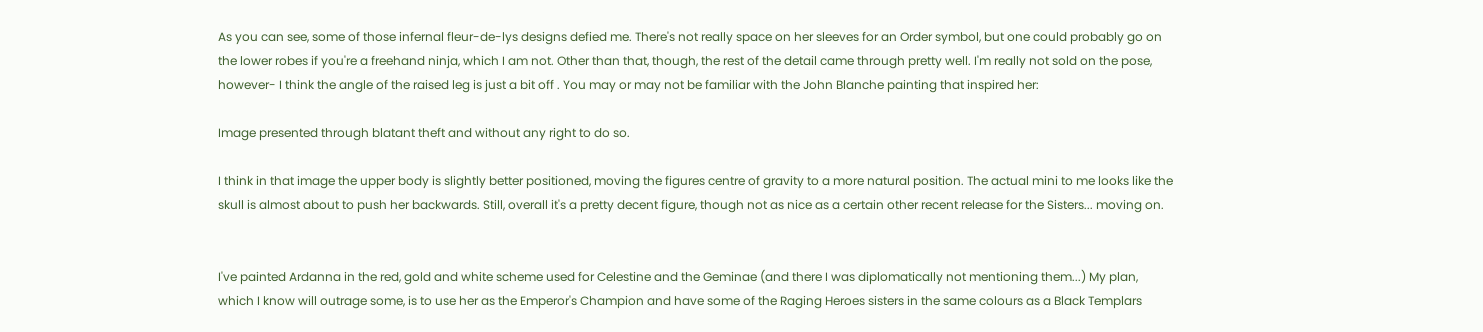As you can see, some of those infernal fleur-de-lys designs defied me. There's not really space on her sleeves for an Order symbol, but one could probably go on the lower robes if you're a freehand ninja, which I am not. Other than that, though, the rest of the detail came through pretty well. I'm really not sold on the pose, however- I think the angle of the raised leg is just a bit off . You may or may not be familiar with the John Blanche painting that inspired her:

Image presented through blatant theft and without any right to do so.

I think in that image the upper body is slightly better positioned, moving the figures centre of gravity to a more natural position. The actual mini to me looks like the skull is almost about to push her backwards. Still, overall it's a pretty decent figure, though not as nice as a certain other recent release for the Sisters... moving on.


I've painted Ardanna in the red, gold and white scheme used for Celestine and the Geminae (and there I was diplomatically not mentioning them...) My plan, which I know will outrage some, is to use her as the Emperor's Champion and have some of the Raging Heroes sisters in the same colours as a Black Templars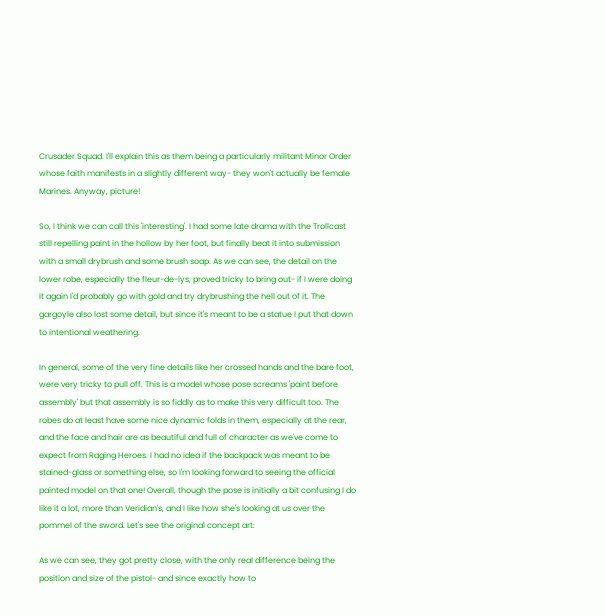Crusader Squad. I'll explain this as them being a particularly militant Minor Order whose faith manifests in a slightly different way- they won't actually be female Marines. Anyway, picture!

So, I think we can call this 'interesting'. I had some late drama with the Trollcast still repelling paint in the hollow by her foot, but finally beat it into submission with a small drybrush and some brush soap. As we can see, the detail on the lower robe, especially the fleur-de-lys, proved tricky to bring out- if I were doing it again I'd probably go with gold and try drybrushing the hell out of it. The gargoyle also lost some detail, but since it's meant to be a statue I put that down to intentional weathering.

In general, some of the very fine details like her crossed hands and the bare foot, were very tricky to pull off. This is a model whose pose screams 'paint before assembly' but that assembly is so fiddly as to make this very difficult too. The robes do at least have some nice dynamic folds in them, especially at the rear, and the face and hair are as beautiful and full of character as we've come to expect from Raging Heroes. I had no idea if the backpack was meant to be stained-glass or something else, so I'm looking forward to seeing the official painted model on that one! Overall, though the pose is initially a bit confusing I do like it a lot, more than Veridian's, and I like how she's looking at us over the pommel of the sword. Let's see the original concept art:

As we can see, they got pretty close, with the only real difference being the position and size of the pistol- and since exactly how to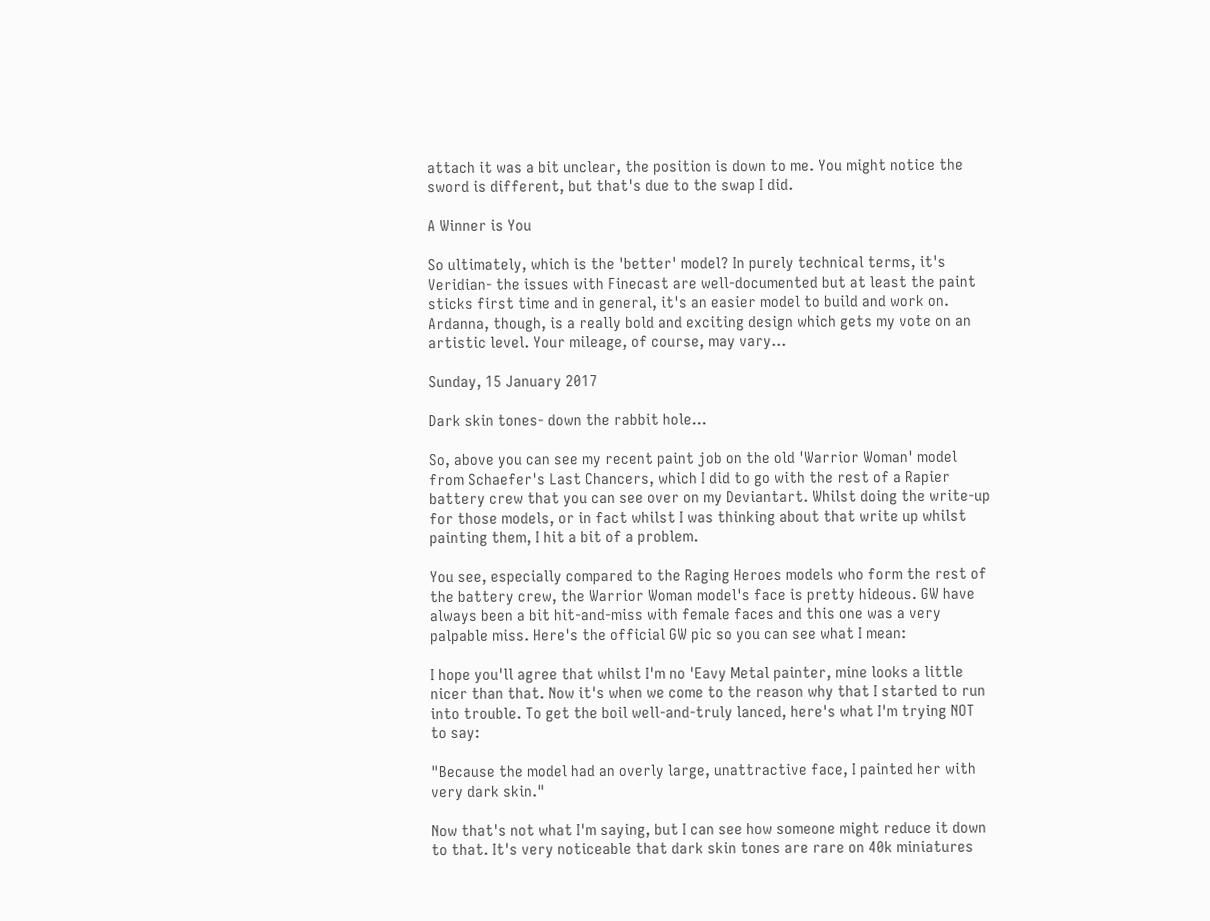attach it was a bit unclear, the position is down to me. You might notice the sword is different, but that's due to the swap I did.

A Winner is You

So ultimately, which is the 'better' model? In purely technical terms, it's Veridian- the issues with Finecast are well-documented but at least the paint sticks first time and in general, it's an easier model to build and work on. Ardanna, though, is a really bold and exciting design which gets my vote on an artistic level. Your mileage, of course, may vary...

Sunday, 15 January 2017

Dark skin tones- down the rabbit hole...

So, above you can see my recent paint job on the old 'Warrior Woman' model from Schaefer's Last Chancers, which I did to go with the rest of a Rapier battery crew that you can see over on my Deviantart. Whilst doing the write-up for those models, or in fact whilst I was thinking about that write up whilst painting them, I hit a bit of a problem.

You see, especially compared to the Raging Heroes models who form the rest of the battery crew, the Warrior Woman model's face is pretty hideous. GW have always been a bit hit-and-miss with female faces and this one was a very palpable miss. Here's the official GW pic so you can see what I mean:

I hope you'll agree that whilst I'm no 'Eavy Metal painter, mine looks a little nicer than that. Now it's when we come to the reason why that I started to run into trouble. To get the boil well-and-truly lanced, here's what I'm trying NOT to say:

"Because the model had an overly large, unattractive face, I painted her with very dark skin."

Now that's not what I'm saying, but I can see how someone might reduce it down to that. It's very noticeable that dark skin tones are rare on 40k miniatures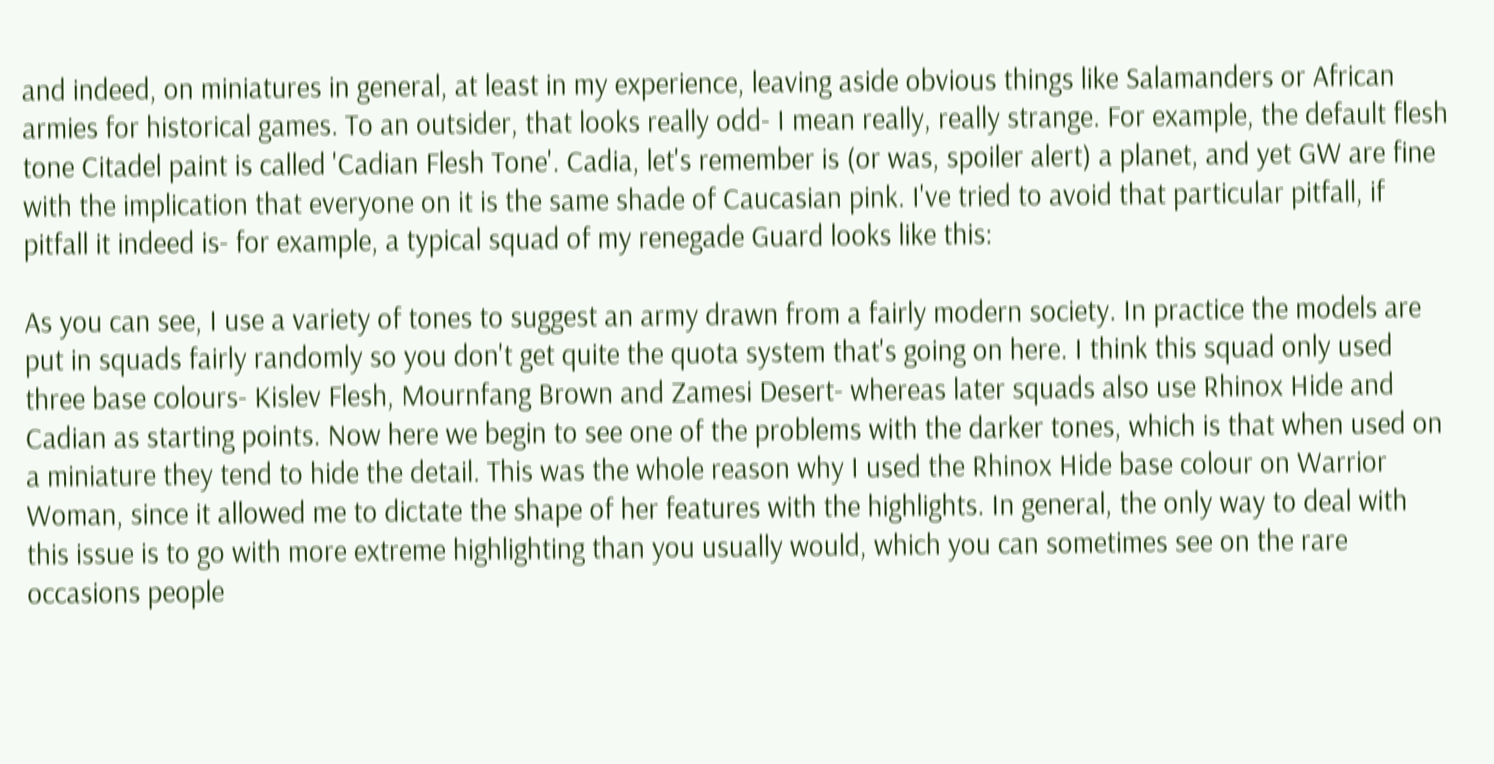and indeed, on miniatures in general, at least in my experience, leaving aside obvious things like Salamanders or African armies for historical games. To an outsider, that looks really odd- I mean really, really strange. For example, the default flesh tone Citadel paint is called 'Cadian Flesh Tone'. Cadia, let's remember is (or was, spoiler alert) a planet, and yet GW are fine with the implication that everyone on it is the same shade of Caucasian pink. I've tried to avoid that particular pitfall, if pitfall it indeed is- for example, a typical squad of my renegade Guard looks like this:

As you can see, I use a variety of tones to suggest an army drawn from a fairly modern society. In practice the models are put in squads fairly randomly so you don't get quite the quota system that's going on here. I think this squad only used three base colours- Kislev Flesh, Mournfang Brown and Zamesi Desert- whereas later squads also use Rhinox Hide and Cadian as starting points. Now here we begin to see one of the problems with the darker tones, which is that when used on a miniature they tend to hide the detail. This was the whole reason why I used the Rhinox Hide base colour on Warrior Woman, since it allowed me to dictate the shape of her features with the highlights. In general, the only way to deal with this issue is to go with more extreme highlighting than you usually would, which you can sometimes see on the rare occasions people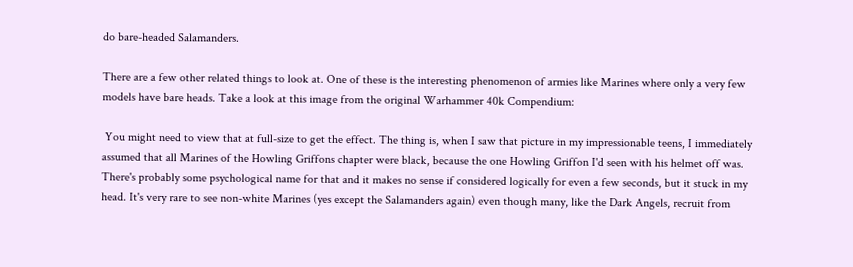do bare-headed Salamanders.

There are a few other related things to look at. One of these is the interesting phenomenon of armies like Marines where only a very few models have bare heads. Take a look at this image from the original Warhammer 40k Compendium:

 You might need to view that at full-size to get the effect. The thing is, when I saw that picture in my impressionable teens, I immediately assumed that all Marines of the Howling Griffons chapter were black, because the one Howling Griffon I'd seen with his helmet off was. There's probably some psychological name for that and it makes no sense if considered logically for even a few seconds, but it stuck in my head. It's very rare to see non-white Marines (yes except the Salamanders again) even though many, like the Dark Angels, recruit from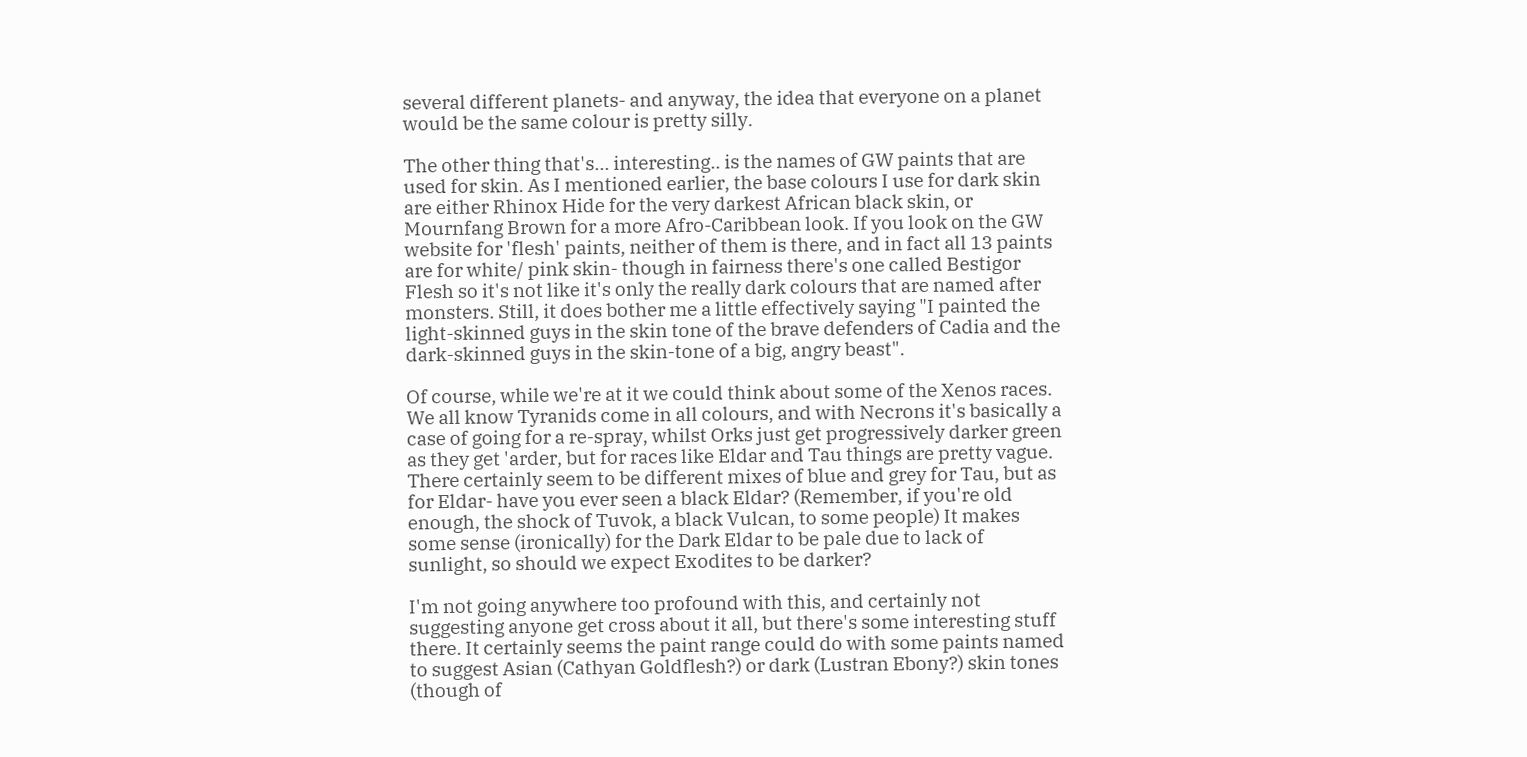several different planets- and anyway, the idea that everyone on a planet would be the same colour is pretty silly.

The other thing that's... interesting.. is the names of GW paints that are used for skin. As I mentioned earlier, the base colours I use for dark skin are either Rhinox Hide for the very darkest African black skin, or Mournfang Brown for a more Afro-Caribbean look. If you look on the GW website for 'flesh' paints, neither of them is there, and in fact all 13 paints are for white/ pink skin- though in fairness there's one called Bestigor Flesh so it's not like it's only the really dark colours that are named after monsters. Still, it does bother me a little effectively saying "I painted the light-skinned guys in the skin tone of the brave defenders of Cadia and the dark-skinned guys in the skin-tone of a big, angry beast".

Of course, while we're at it we could think about some of the Xenos races. We all know Tyranids come in all colours, and with Necrons it's basically a case of going for a re-spray, whilst Orks just get progressively darker green as they get 'arder, but for races like Eldar and Tau things are pretty vague. There certainly seem to be different mixes of blue and grey for Tau, but as for Eldar- have you ever seen a black Eldar? (Remember, if you're old enough, the shock of Tuvok, a black Vulcan, to some people) It makes some sense (ironically) for the Dark Eldar to be pale due to lack of sunlight, so should we expect Exodites to be darker?

I'm not going anywhere too profound with this, and certainly not suggesting anyone get cross about it all, but there's some interesting stuff there. It certainly seems the paint range could do with some paints named to suggest Asian (Cathyan Goldflesh?) or dark (Lustran Ebony?) skin tones (though of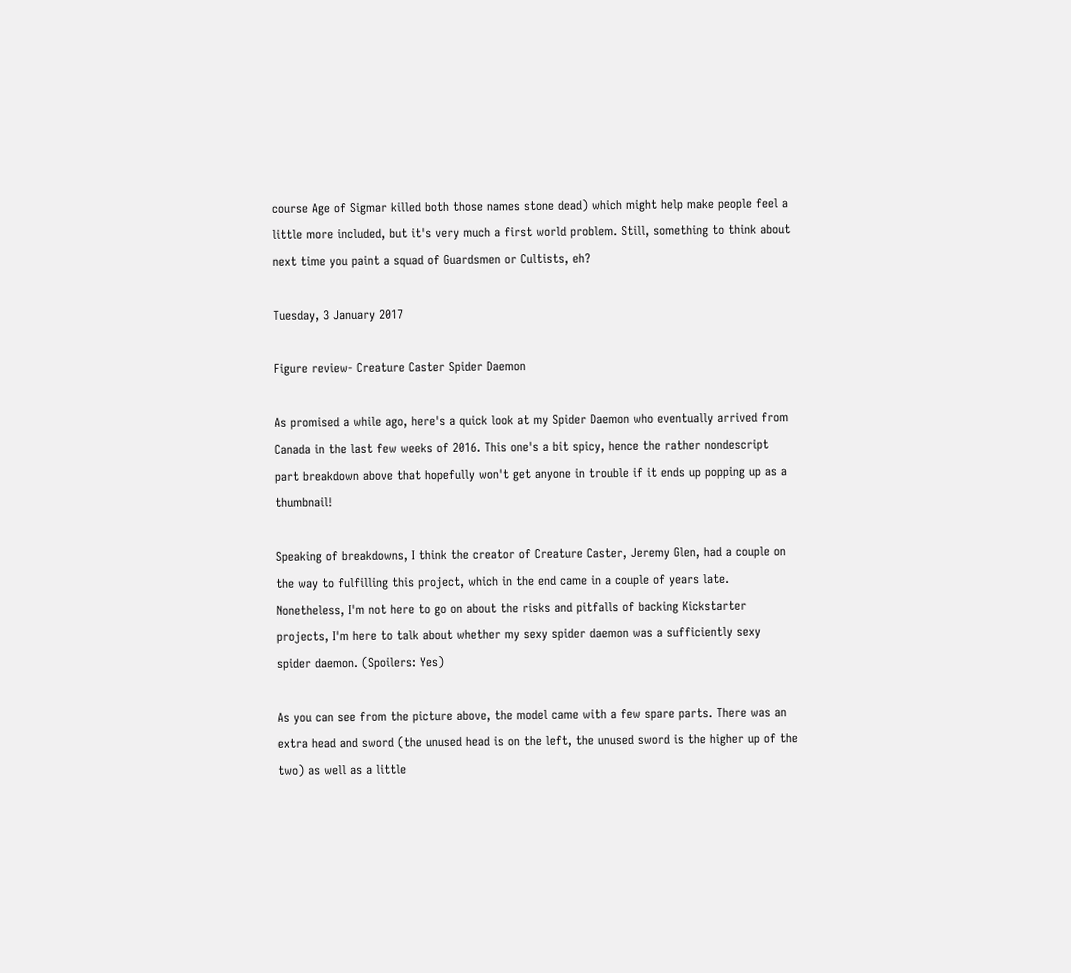course Age of Sigmar killed both those names stone dead) which might help make people feel a little more included, but it's very much a first world problem. Still, something to think about next time you paint a squad of Guardsmen or Cultists, eh?

Tuesday, 3 January 2017

Figure review- Creature Caster Spider Daemon

As promised a while ago, here's a quick look at my Spider Daemon who eventually arrived from Canada in the last few weeks of 2016. This one's a bit spicy, hence the rather nondescript part breakdown above that hopefully won't get anyone in trouble if it ends up popping up as a thumbnail!

Speaking of breakdowns, I think the creator of Creature Caster, Jeremy Glen, had a couple on the way to fulfilling this project, which in the end came in a couple of years late. Nonetheless, I'm not here to go on about the risks and pitfalls of backing Kickstarter projects, I'm here to talk about whether my sexy spider daemon was a sufficiently sexy spider daemon. (Spoilers: Yes)

As you can see from the picture above, the model came with a few spare parts. There was an extra head and sword (the unused head is on the left, the unused sword is the higher up of the two) as well as a little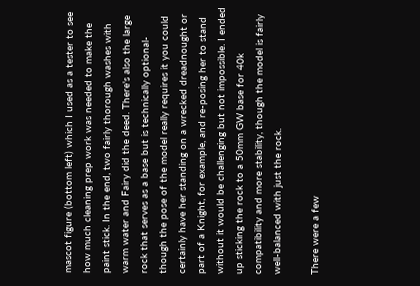mascot figure (bottom left) which I used as a tester to see how much cleaning prep work was needed to make the paint stick. In the end, two fairly thorough washes with warm water and Fairy did the deed. There's also the large rock that serves as a base but is technically optional- though the pose of the model really requires it you could certainly have her standing on a wrecked dreadnought or part of a Knight, for example, and re-posing her to stand without it would be challenging but not impossible. I ended up sticking the rock to a 50mm GW base for 40k compatibility and more stability, though the model is fairly well-balanced with just the rock.

There were a few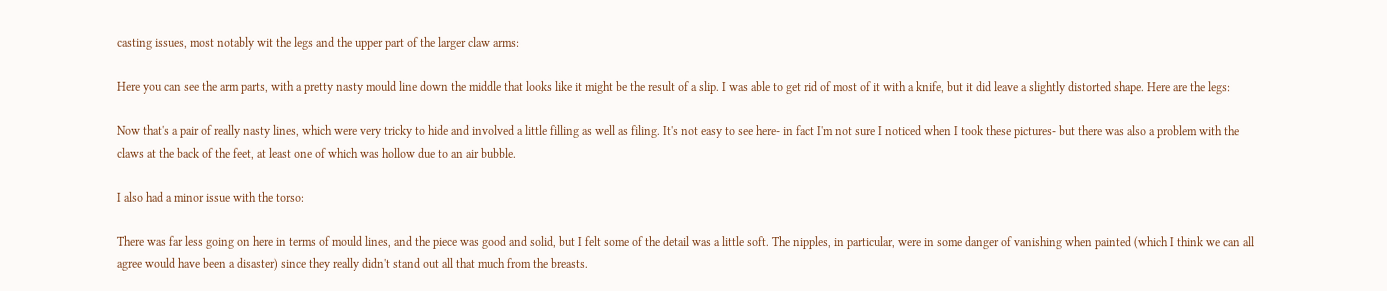casting issues, most notably wit the legs and the upper part of the larger claw arms:

Here you can see the arm parts, with a pretty nasty mould line down the middle that looks like it might be the result of a slip. I was able to get rid of most of it with a knife, but it did leave a slightly distorted shape. Here are the legs:

Now that's a pair of really nasty lines, which were very tricky to hide and involved a little filling as well as filing. It's not easy to see here- in fact I'm not sure I noticed when I took these pictures- but there was also a problem with the claws at the back of the feet, at least one of which was hollow due to an air bubble.

I also had a minor issue with the torso:

There was far less going on here in terms of mould lines, and the piece was good and solid, but I felt some of the detail was a little soft. The nipples, in particular, were in some danger of vanishing when painted (which I think we can all agree would have been a disaster) since they really didn't stand out all that much from the breasts.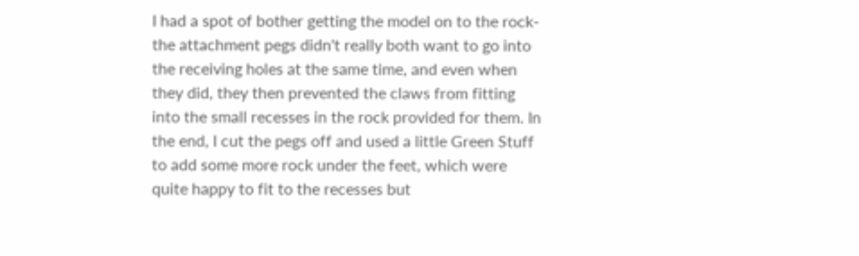I had a spot of bother getting the model on to the rock- the attachment pegs didn't really both want to go into the receiving holes at the same time, and even when they did, they then prevented the claws from fitting into the small recesses in the rock provided for them. In the end, I cut the pegs off and used a little Green Stuff to add some more rock under the feet, which were quite happy to fit to the recesses but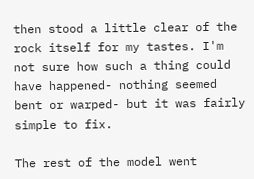then stood a little clear of the rock itself for my tastes. I'm not sure how such a thing could have happened- nothing seemed bent or warped- but it was fairly simple to fix.

The rest of the model went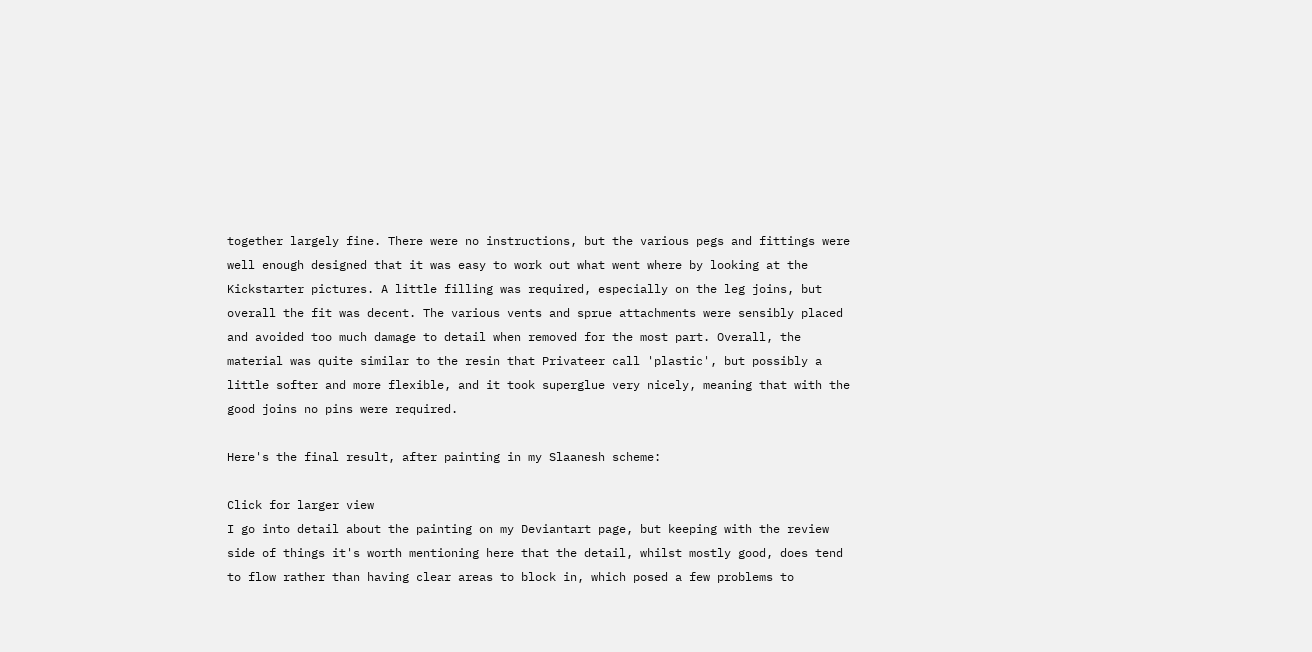together largely fine. There were no instructions, but the various pegs and fittings were well enough designed that it was easy to work out what went where by looking at the Kickstarter pictures. A little filling was required, especially on the leg joins, but overall the fit was decent. The various vents and sprue attachments were sensibly placed and avoided too much damage to detail when removed for the most part. Overall, the material was quite similar to the resin that Privateer call 'plastic', but possibly a little softer and more flexible, and it took superglue very nicely, meaning that with the good joins no pins were required.

Here's the final result, after painting in my Slaanesh scheme:

Click for larger view
I go into detail about the painting on my Deviantart page, but keeping with the review side of things it's worth mentioning here that the detail, whilst mostly good, does tend to flow rather than having clear areas to block in, which posed a few problems to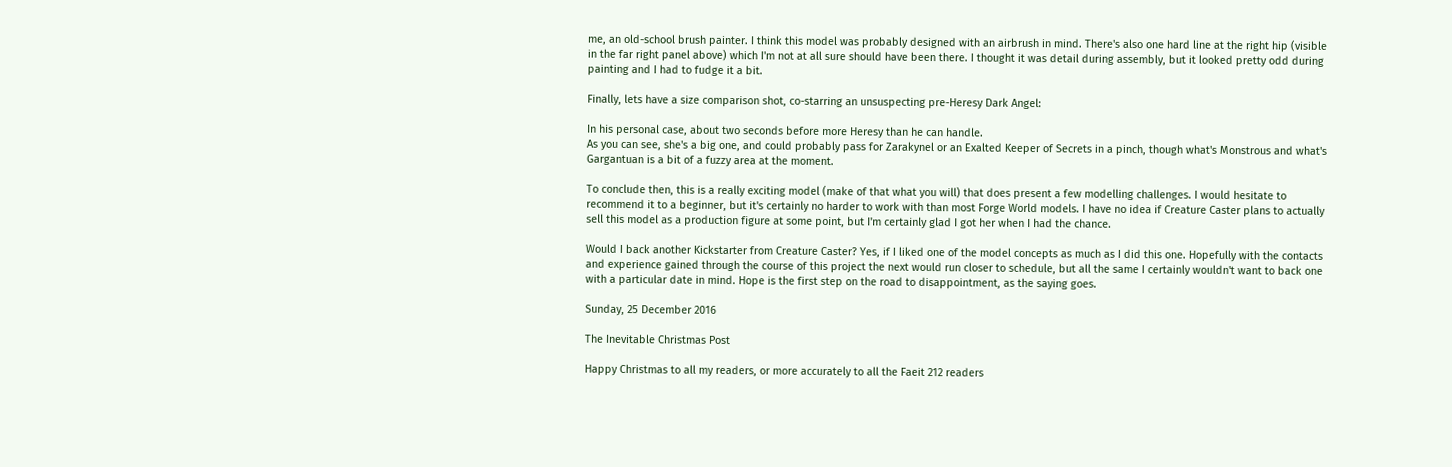me, an old-school brush painter. I think this model was probably designed with an airbrush in mind. There's also one hard line at the right hip (visible in the far right panel above) which I'm not at all sure should have been there. I thought it was detail during assembly, but it looked pretty odd during painting and I had to fudge it a bit.

Finally, lets have a size comparison shot, co-starring an unsuspecting pre-Heresy Dark Angel:

In his personal case, about two seconds before more Heresy than he can handle.
As you can see, she's a big one, and could probably pass for Zarakynel or an Exalted Keeper of Secrets in a pinch, though what's Monstrous and what's Gargantuan is a bit of a fuzzy area at the moment.

To conclude then, this is a really exciting model (make of that what you will) that does present a few modelling challenges. I would hesitate to recommend it to a beginner, but it's certainly no harder to work with than most Forge World models. I have no idea if Creature Caster plans to actually sell this model as a production figure at some point, but I'm certainly glad I got her when I had the chance.

Would I back another Kickstarter from Creature Caster? Yes, if I liked one of the model concepts as much as I did this one. Hopefully with the contacts and experience gained through the course of this project the next would run closer to schedule, but all the same I certainly wouldn't want to back one with a particular date in mind. Hope is the first step on the road to disappointment, as the saying goes.

Sunday, 25 December 2016

The Inevitable Christmas Post

Happy Christmas to all my readers, or more accurately to all the Faeit 212 readers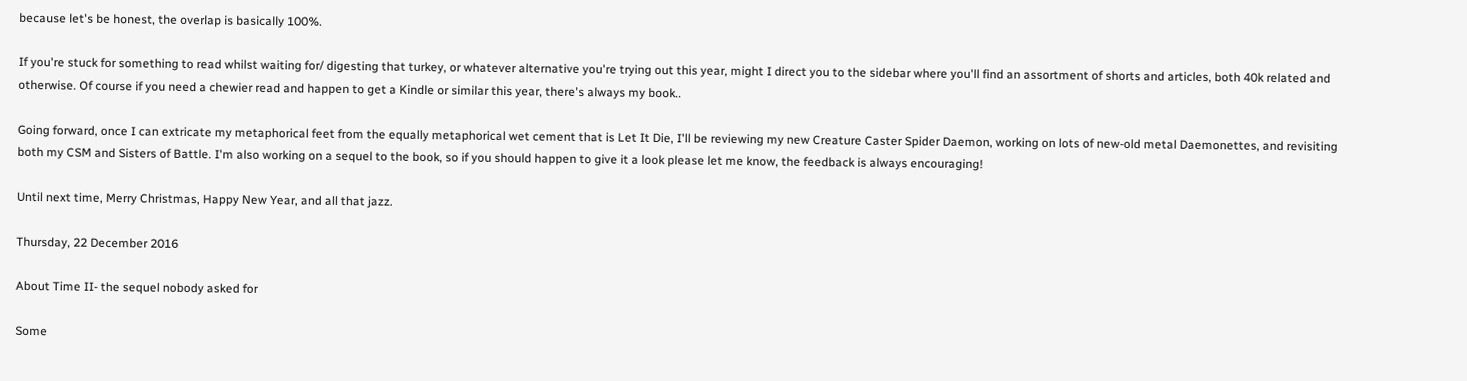because let's be honest, the overlap is basically 100%.

If you're stuck for something to read whilst waiting for/ digesting that turkey, or whatever alternative you're trying out this year, might I direct you to the sidebar where you'll find an assortment of shorts and articles, both 40k related and otherwise. Of course if you need a chewier read and happen to get a Kindle or similar this year, there's always my book..

Going forward, once I can extricate my metaphorical feet from the equally metaphorical wet cement that is Let It Die, I'll be reviewing my new Creature Caster Spider Daemon, working on lots of new-old metal Daemonettes, and revisiting both my CSM and Sisters of Battle. I'm also working on a sequel to the book, so if you should happen to give it a look please let me know, the feedback is always encouraging!

Until next time, Merry Christmas, Happy New Year, and all that jazz.

Thursday, 22 December 2016

About Time II- the sequel nobody asked for

Some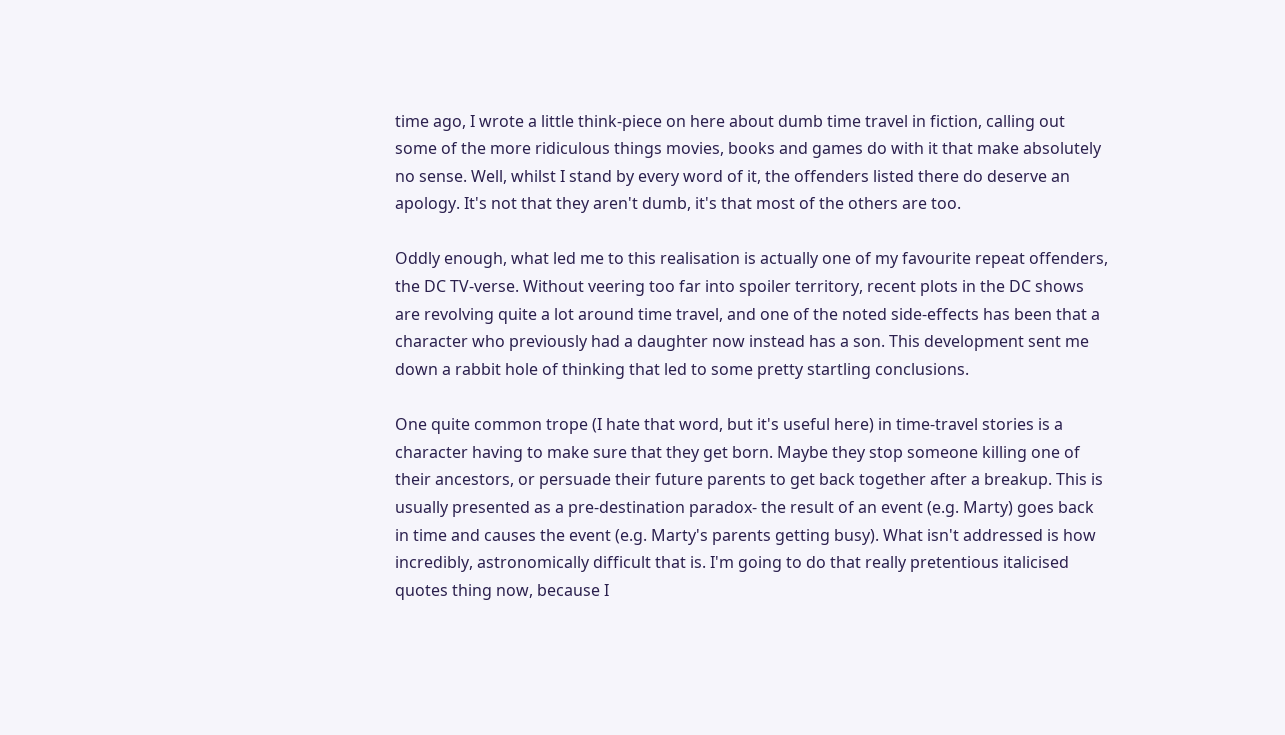time ago, I wrote a little think-piece on here about dumb time travel in fiction, calling out some of the more ridiculous things movies, books and games do with it that make absolutely no sense. Well, whilst I stand by every word of it, the offenders listed there do deserve an apology. It's not that they aren't dumb, it's that most of the others are too.

Oddly enough, what led me to this realisation is actually one of my favourite repeat offenders, the DC TV-verse. Without veering too far into spoiler territory, recent plots in the DC shows are revolving quite a lot around time travel, and one of the noted side-effects has been that a character who previously had a daughter now instead has a son. This development sent me down a rabbit hole of thinking that led to some pretty startling conclusions.

One quite common trope (I hate that word, but it's useful here) in time-travel stories is a character having to make sure that they get born. Maybe they stop someone killing one of their ancestors, or persuade their future parents to get back together after a breakup. This is usually presented as a pre-destination paradox- the result of an event (e.g. Marty) goes back in time and causes the event (e.g. Marty's parents getting busy). What isn't addressed is how incredibly, astronomically difficult that is. I'm going to do that really pretentious italicised quotes thing now, because I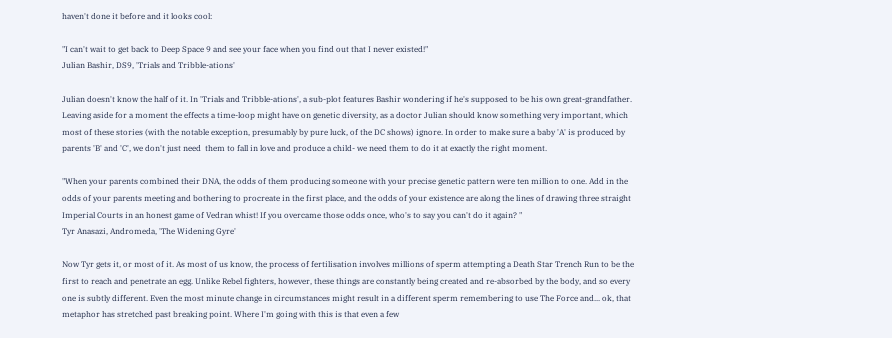haven't done it before and it looks cool:

"I can't wait to get back to Deep Space 9 and see your face when you find out that I never existed!"
Julian Bashir, DS9, 'Trials and Tribble-ations'

Julian doesn't know the half of it. In 'Trials and Tribble-ations', a sub-plot features Bashir wondering if he's supposed to be his own great-grandfather. Leaving aside for a moment the effects a time-loop might have on genetic diversity, as a doctor Julian should know something very important, which most of these stories (with the notable exception, presumably by pure luck, of the DC shows) ignore. In order to make sure a baby 'A' is produced by parents 'B' and 'C', we don't just need  them to fall in love and produce a child- we need them to do it at exactly the right moment.

"When your parents combined their DNA, the odds of them producing someone with your precise genetic pattern were ten million to one. Add in the odds of your parents meeting and bothering to procreate in the first place, and the odds of your existence are along the lines of drawing three straight Imperial Courts in an honest game of Vedran whist! If you overcame those odds once, who's to say you can't do it again? "
Tyr Anasazi, Andromeda, 'The Widening Gyre'

Now Tyr gets it, or most of it. As most of us know, the process of fertilisation involves millions of sperm attempting a Death Star Trench Run to be the first to reach and penetrate an egg. Unlike Rebel fighters, however, these things are constantly being created and re-absorbed by the body, and so every one is subtly different. Even the most minute change in circumstances might result in a different sperm remembering to use The Force and... ok, that metaphor has stretched past breaking point. Where I'm going with this is that even a few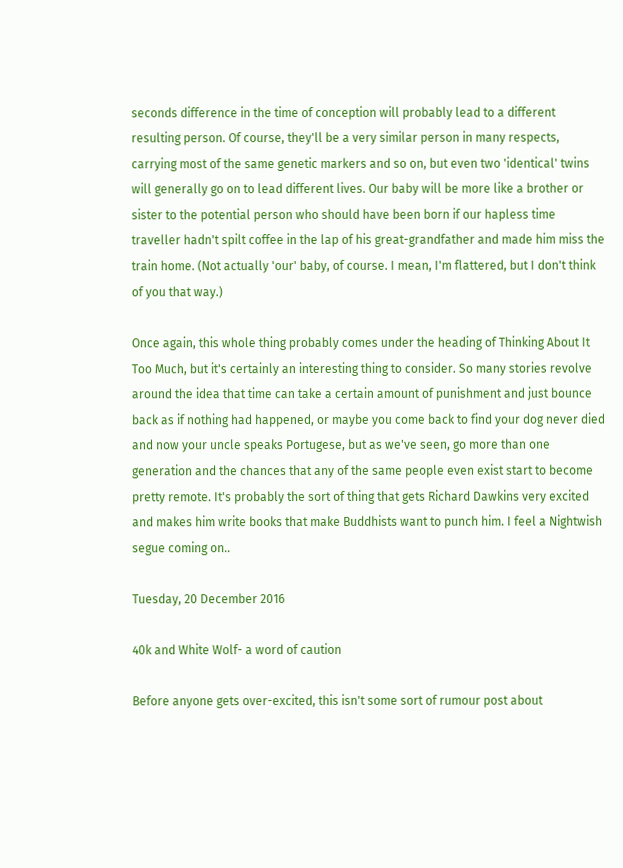seconds difference in the time of conception will probably lead to a different resulting person. Of course, they'll be a very similar person in many respects, carrying most of the same genetic markers and so on, but even two 'identical' twins will generally go on to lead different lives. Our baby will be more like a brother or sister to the potential person who should have been born if our hapless time traveller hadn't spilt coffee in the lap of his great-grandfather and made him miss the train home. (Not actually 'our' baby, of course. I mean, I'm flattered, but I don't think of you that way.)

Once again, this whole thing probably comes under the heading of Thinking About It Too Much, but it's certainly an interesting thing to consider. So many stories revolve around the idea that time can take a certain amount of punishment and just bounce back as if nothing had happened, or maybe you come back to find your dog never died and now your uncle speaks Portugese, but as we've seen, go more than one generation and the chances that any of the same people even exist start to become pretty remote. It's probably the sort of thing that gets Richard Dawkins very excited and makes him write books that make Buddhists want to punch him. I feel a Nightwish segue coming on..

Tuesday, 20 December 2016

40k and White Wolf- a word of caution

Before anyone gets over-excited, this isn't some sort of rumour post about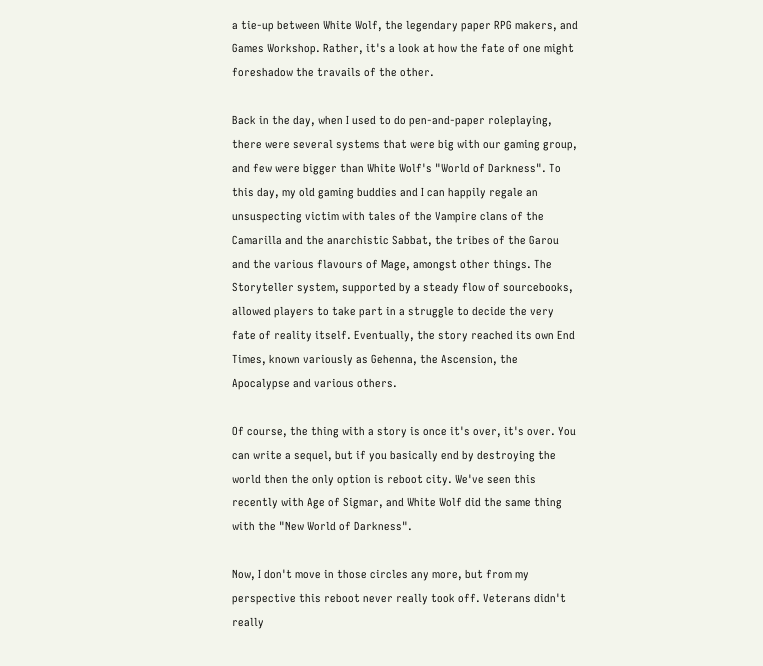a tie-up between White Wolf, the legendary paper RPG makers, and Games Workshop. Rather, it's a look at how the fate of one might foreshadow the travails of the other.

Back in the day, when I used to do pen-and-paper roleplaying, there were several systems that were big with our gaming group, and few were bigger than White Wolf's "World of Darkness". To this day, my old gaming buddies and I can happily regale an unsuspecting victim with tales of the Vampire clans of the Camarilla and the anarchistic Sabbat, the tribes of the Garou and the various flavours of Mage, amongst other things. The Storyteller system, supported by a steady flow of sourcebooks, allowed players to take part in a struggle to decide the very fate of reality itself. Eventually, the story reached its own End Times, known variously as Gehenna, the Ascension, the Apocalypse and various others.

Of course, the thing with a story is once it's over, it's over. You can write a sequel, but if you basically end by destroying the world then the only option is reboot city. We've seen this recently with Age of Sigmar, and White Wolf did the same thing with the "New World of Darkness".

Now, I don't move in those circles any more, but from my perspective this reboot never really took off. Veterans didn't really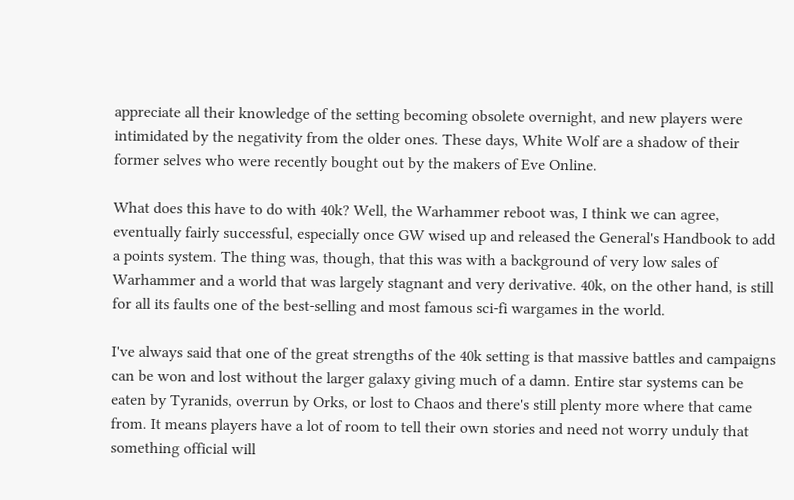appreciate all their knowledge of the setting becoming obsolete overnight, and new players were intimidated by the negativity from the older ones. These days, White Wolf are a shadow of their former selves who were recently bought out by the makers of Eve Online.

What does this have to do with 40k? Well, the Warhammer reboot was, I think we can agree, eventually fairly successful, especially once GW wised up and released the General's Handbook to add a points system. The thing was, though, that this was with a background of very low sales of Warhammer and a world that was largely stagnant and very derivative. 40k, on the other hand, is still for all its faults one of the best-selling and most famous sci-fi wargames in the world.

I've always said that one of the great strengths of the 40k setting is that massive battles and campaigns can be won and lost without the larger galaxy giving much of a damn. Entire star systems can be eaten by Tyranids, overrun by Orks, or lost to Chaos and there's still plenty more where that came from. It means players have a lot of room to tell their own stories and need not worry unduly that something official will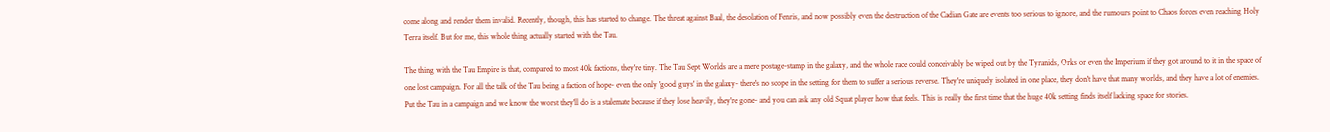come along and render them invalid. Recently, though, this has started to change. The threat against Baal, the desolation of Fenris, and now possibly even the destruction of the Cadian Gate are events too serious to ignore, and the rumours point to Chaos forces even reaching Holy Terra itself. But for me, this whole thing actually started with the Tau.

The thing with the Tau Empire is that, compared to most 40k factions, they're tiny. The Tau Sept Worlds are a mere postage-stamp in the galaxy, and the whole race could conceivably be wiped out by the Tyranids, Orks or even the Imperium if they got around to it in the space of one lost campaign. For all the talk of the Tau being a faction of hope- even the only 'good guys' in the galaxy- there's no scope in the setting for them to suffer a serious reverse. They're uniquely isolated in one place, they don't have that many worlds, and they have a lot of enemies. Put the Tau in a campaign and we know the worst they'll do is a stalemate because if they lose heavily, they're gone- and you can ask any old Squat player how that feels. This is really the first time that the huge 40k setting finds itself lacking space for stories.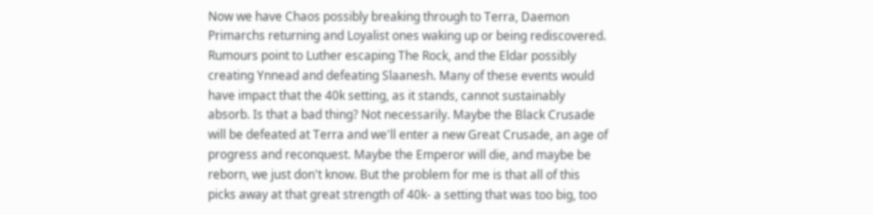Now we have Chaos possibly breaking through to Terra, Daemon Primarchs returning and Loyalist ones waking up or being rediscovered. Rumours point to Luther escaping The Rock, and the Eldar possibly creating Ynnead and defeating Slaanesh. Many of these events would have impact that the 40k setting, as it stands, cannot sustainably absorb. Is that a bad thing? Not necessarily. Maybe the Black Crusade will be defeated at Terra and we'll enter a new Great Crusade, an age of progress and reconquest. Maybe the Emperor will die, and maybe be reborn, we just don't know. But the problem for me is that all of this picks away at that great strength of 40k- a setting that was too big, too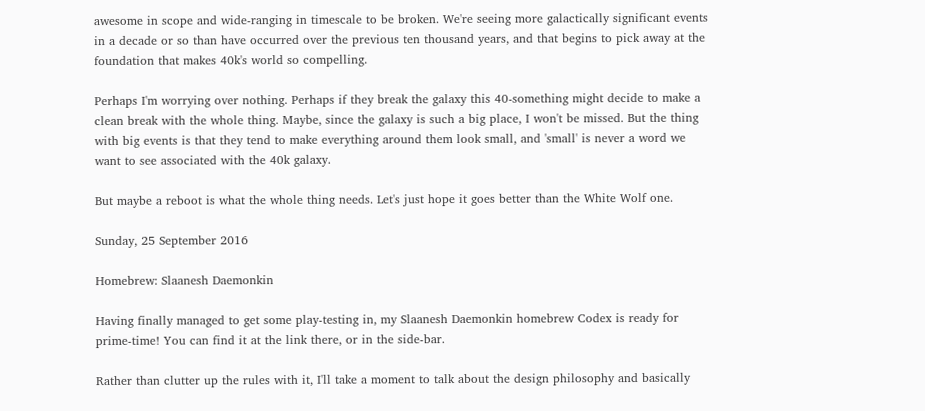awesome in scope and wide-ranging in timescale to be broken. We're seeing more galactically significant events in a decade or so than have occurred over the previous ten thousand years, and that begins to pick away at the foundation that makes 40k's world so compelling.

Perhaps I'm worrying over nothing. Perhaps if they break the galaxy this 40-something might decide to make a clean break with the whole thing. Maybe, since the galaxy is such a big place, I won't be missed. But the thing with big events is that they tend to make everything around them look small, and 'small' is never a word we want to see associated with the 40k galaxy.

But maybe a reboot is what the whole thing needs. Let's just hope it goes better than the White Wolf one.

Sunday, 25 September 2016

Homebrew: Slaanesh Daemonkin

Having finally managed to get some play-testing in, my Slaanesh Daemonkin homebrew Codex is ready for prime-time! You can find it at the link there, or in the side-bar.

Rather than clutter up the rules with it, I'll take a moment to talk about the design philosophy and basically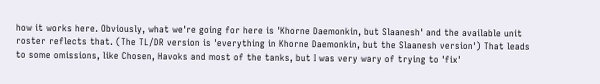how it works here. Obviously, what we're going for here is 'Khorne Daemonkin, but Slaanesh' and the available unit roster reflects that. (The TL/DR version is 'everything in Khorne Daemonkin, but the Slaanesh version') That leads to some omissions, like Chosen, Havoks and most of the tanks, but I was very wary of trying to 'fix'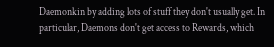Daemonkin by adding lots of stuff they don't usually get. In particular, Daemons don't get access to Rewards, which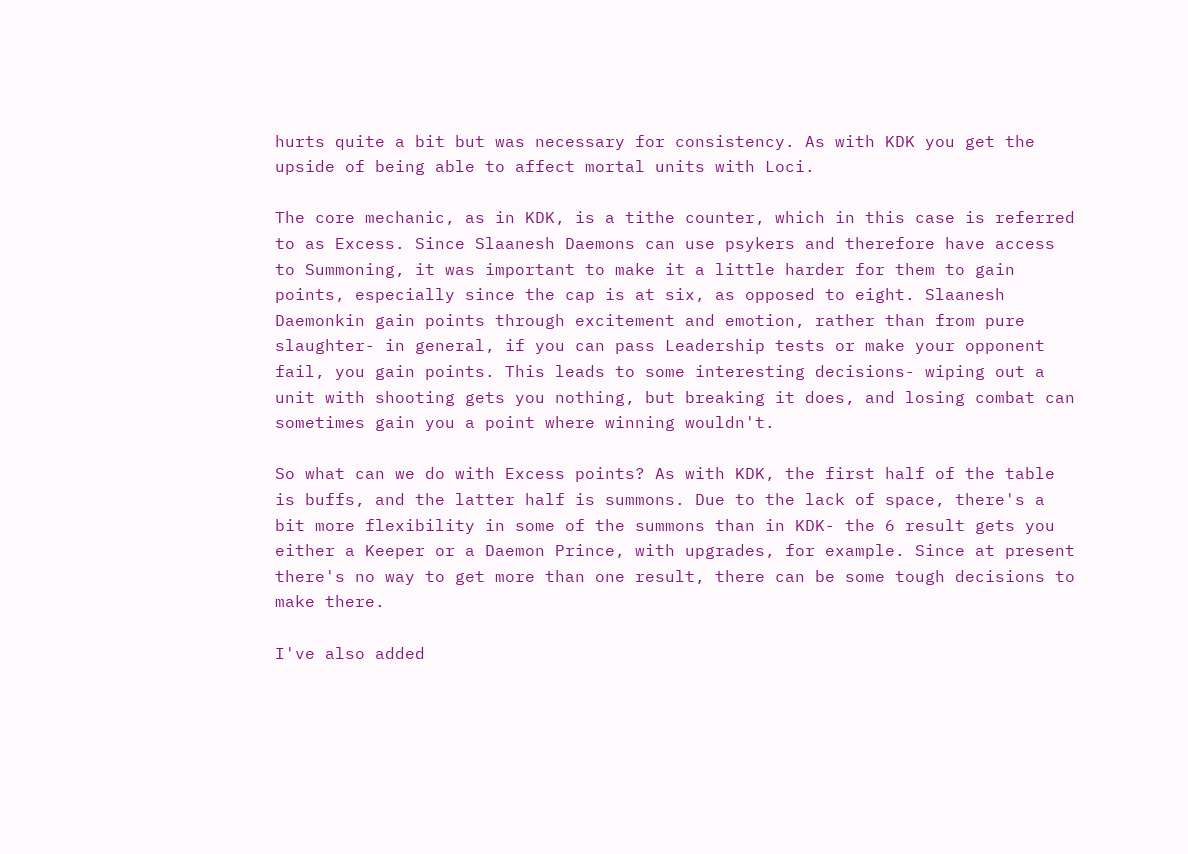hurts quite a bit but was necessary for consistency. As with KDK you get the upside of being able to affect mortal units with Loci.

The core mechanic, as in KDK, is a tithe counter, which in this case is referred to as Excess. Since Slaanesh Daemons can use psykers and therefore have access to Summoning, it was important to make it a little harder for them to gain points, especially since the cap is at six, as opposed to eight. Slaanesh Daemonkin gain points through excitement and emotion, rather than from pure slaughter- in general, if you can pass Leadership tests or make your opponent fail, you gain points. This leads to some interesting decisions- wiping out a unit with shooting gets you nothing, but breaking it does, and losing combat can sometimes gain you a point where winning wouldn't.

So what can we do with Excess points? As with KDK, the first half of the table is buffs, and the latter half is summons. Due to the lack of space, there's a bit more flexibility in some of the summons than in KDK- the 6 result gets you either a Keeper or a Daemon Prince, with upgrades, for example. Since at present there's no way to get more than one result, there can be some tough decisions to make there.

I've also added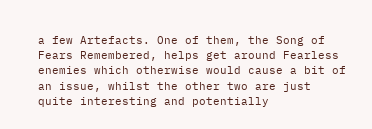a few Artefacts. One of them, the Song of Fears Remembered, helps get around Fearless enemies which otherwise would cause a bit of an issue, whilst the other two are just quite interesting and potentially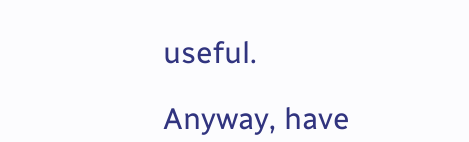useful.

Anyway, have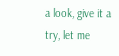a look, give it a try, let me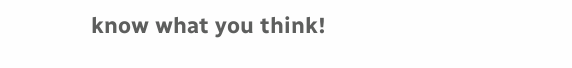know what you think!